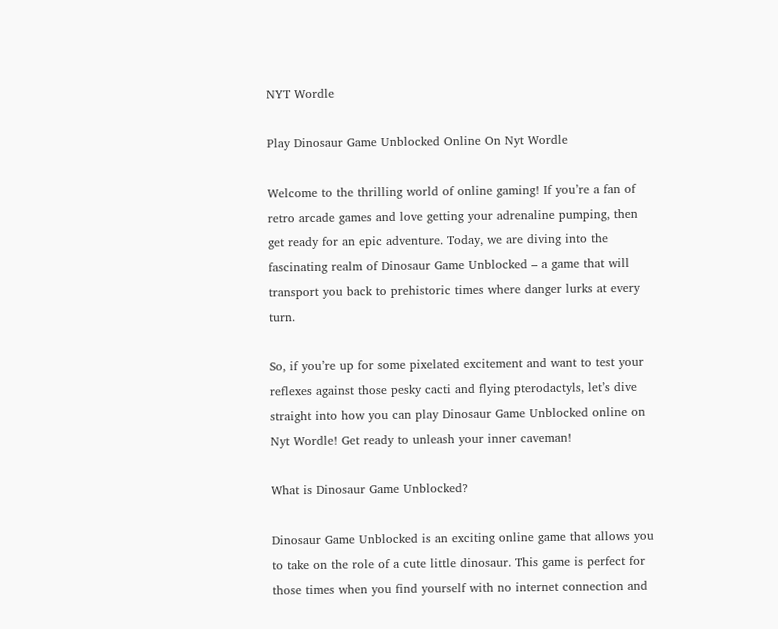NYT Wordle

Play Dinosaur Game Unblocked Online On Nyt Wordle

Welcome to the thrilling world of online gaming! If you’re a fan of retro arcade games and love getting your adrenaline pumping, then get ready for an epic adventure. Today, we are diving into the fascinating realm of Dinosaur Game Unblocked – a game that will transport you back to prehistoric times where danger lurks at every turn.

So, if you’re up for some pixelated excitement and want to test your reflexes against those pesky cacti and flying pterodactyls, let’s dive straight into how you can play Dinosaur Game Unblocked online on Nyt Wordle! Get ready to unleash your inner caveman!

What is Dinosaur Game Unblocked?

Dinosaur Game Unblocked is an exciting online game that allows you to take on the role of a cute little dinosaur. This game is perfect for those times when you find yourself with no internet connection and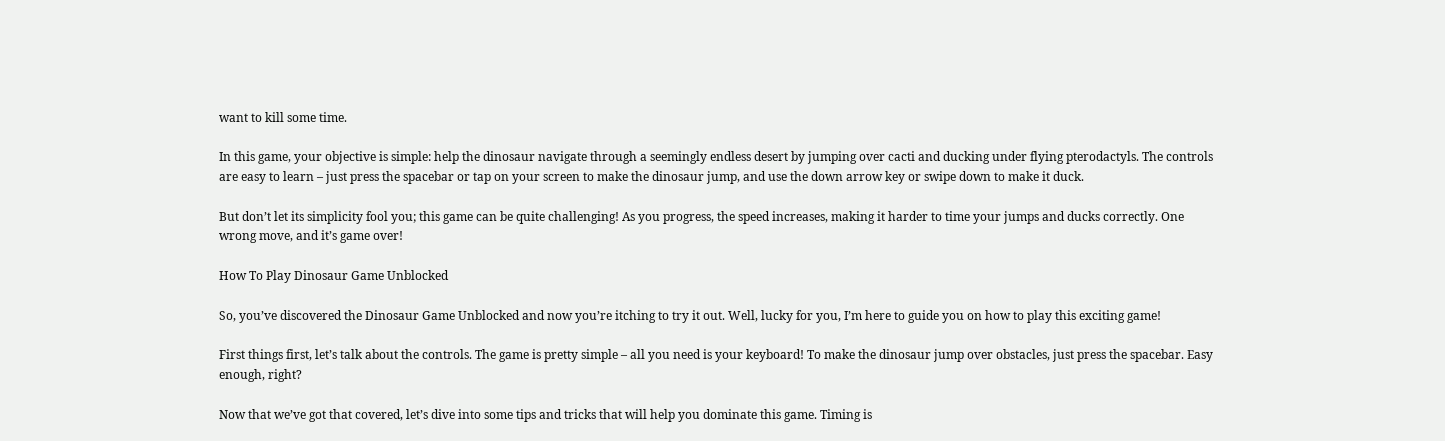want to kill some time.

In this game, your objective is simple: help the dinosaur navigate through a seemingly endless desert by jumping over cacti and ducking under flying pterodactyls. The controls are easy to learn – just press the spacebar or tap on your screen to make the dinosaur jump, and use the down arrow key or swipe down to make it duck.

But don’t let its simplicity fool you; this game can be quite challenging! As you progress, the speed increases, making it harder to time your jumps and ducks correctly. One wrong move, and it’s game over!

How To Play Dinosaur Game Unblocked

So, you’ve discovered the Dinosaur Game Unblocked and now you’re itching to try it out. Well, lucky for you, I’m here to guide you on how to play this exciting game!

First things first, let’s talk about the controls. The game is pretty simple – all you need is your keyboard! To make the dinosaur jump over obstacles, just press the spacebar. Easy enough, right?

Now that we’ve got that covered, let’s dive into some tips and tricks that will help you dominate this game. Timing is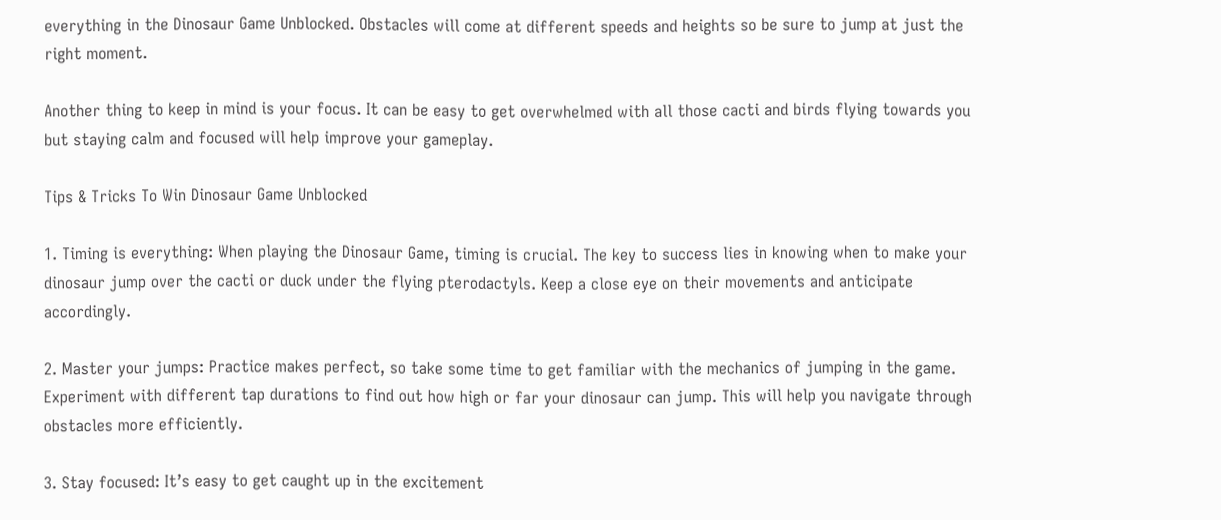everything in the Dinosaur Game Unblocked. Obstacles will come at different speeds and heights so be sure to jump at just the right moment.

Another thing to keep in mind is your focus. It can be easy to get overwhelmed with all those cacti and birds flying towards you but staying calm and focused will help improve your gameplay.

Tips & Tricks To Win Dinosaur Game Unblocked

1. Timing is everything: When playing the Dinosaur Game, timing is crucial. The key to success lies in knowing when to make your dinosaur jump over the cacti or duck under the flying pterodactyls. Keep a close eye on their movements and anticipate accordingly.

2. Master your jumps: Practice makes perfect, so take some time to get familiar with the mechanics of jumping in the game. Experiment with different tap durations to find out how high or far your dinosaur can jump. This will help you navigate through obstacles more efficiently.

3. Stay focused: It’s easy to get caught up in the excitement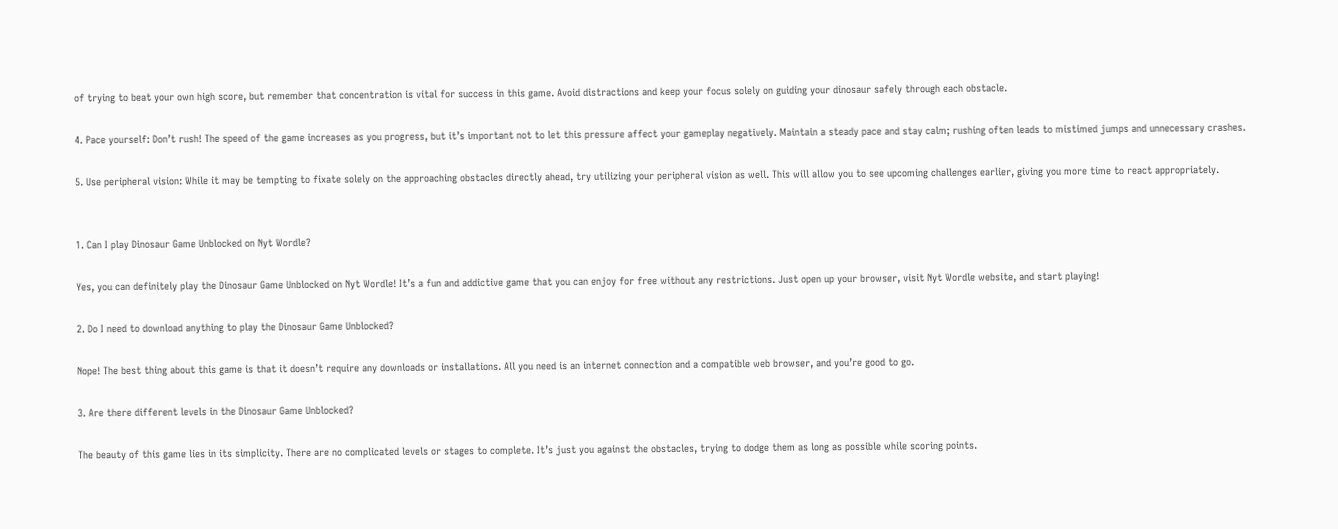of trying to beat your own high score, but remember that concentration is vital for success in this game. Avoid distractions and keep your focus solely on guiding your dinosaur safely through each obstacle.

4. Pace yourself: Don’t rush! The speed of the game increases as you progress, but it’s important not to let this pressure affect your gameplay negatively. Maintain a steady pace and stay calm; rushing often leads to mistimed jumps and unnecessary crashes.

5. Use peripheral vision: While it may be tempting to fixate solely on the approaching obstacles directly ahead, try utilizing your peripheral vision as well. This will allow you to see upcoming challenges earlier, giving you more time to react appropriately.


1. Can I play Dinosaur Game Unblocked on Nyt Wordle?

Yes, you can definitely play the Dinosaur Game Unblocked on Nyt Wordle! It’s a fun and addictive game that you can enjoy for free without any restrictions. Just open up your browser, visit Nyt Wordle website, and start playing!

2. Do I need to download anything to play the Dinosaur Game Unblocked?

Nope! The best thing about this game is that it doesn’t require any downloads or installations. All you need is an internet connection and a compatible web browser, and you’re good to go.

3. Are there different levels in the Dinosaur Game Unblocked?

The beauty of this game lies in its simplicity. There are no complicated levels or stages to complete. It’s just you against the obstacles, trying to dodge them as long as possible while scoring points.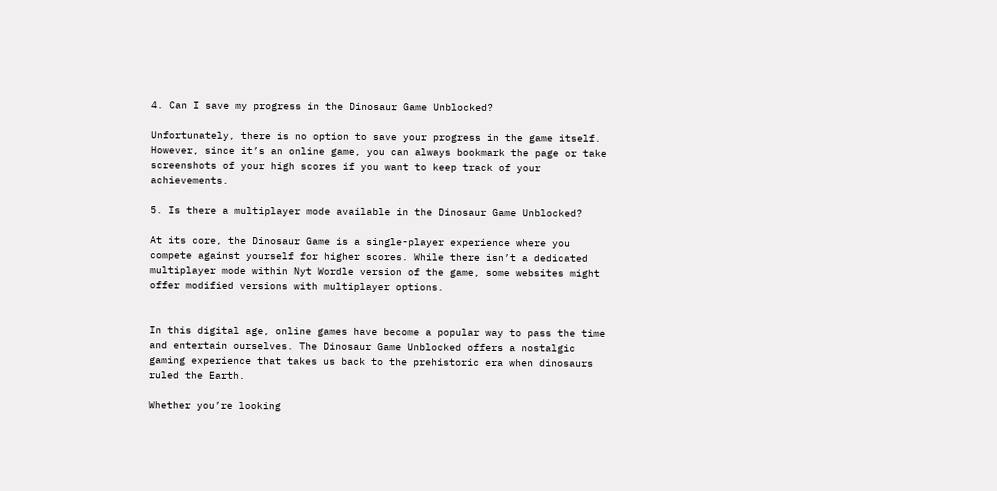4. Can I save my progress in the Dinosaur Game Unblocked?

Unfortunately, there is no option to save your progress in the game itself. However, since it’s an online game, you can always bookmark the page or take screenshots of your high scores if you want to keep track of your achievements.

5. Is there a multiplayer mode available in the Dinosaur Game Unblocked?

At its core, the Dinosaur Game is a single-player experience where you compete against yourself for higher scores. While there isn’t a dedicated multiplayer mode within Nyt Wordle version of the game, some websites might offer modified versions with multiplayer options.


In this digital age, online games have become a popular way to pass the time and entertain ourselves. The Dinosaur Game Unblocked offers a nostalgic gaming experience that takes us back to the prehistoric era when dinosaurs ruled the Earth.

Whether you’re looking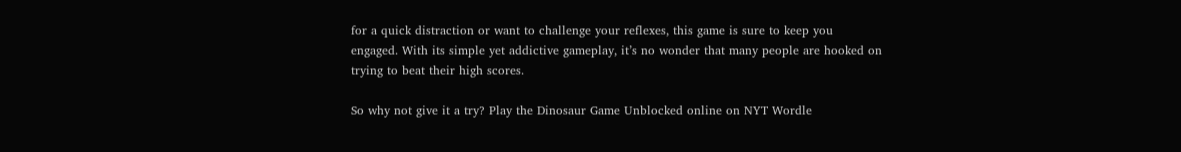for a quick distraction or want to challenge your reflexes, this game is sure to keep you engaged. With its simple yet addictive gameplay, it’s no wonder that many people are hooked on trying to beat their high scores.

So why not give it a try? Play the Dinosaur Game Unblocked online on NYT Wordle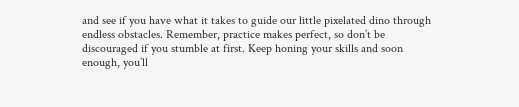and see if you have what it takes to guide our little pixelated dino through endless obstacles. Remember, practice makes perfect, so don’t be discouraged if you stumble at first. Keep honing your skills and soon enough, you’ll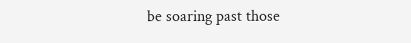be soaring past those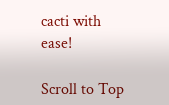cacti with ease!

Scroll to Top